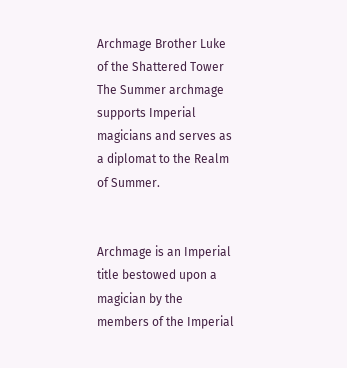Archmage Brother Luke of the Shattered Tower
The Summer archmage supports Imperial magicians and serves as a diplomat to the Realm of Summer.


Archmage is an Imperial title bestowed upon a magician by the members of the Imperial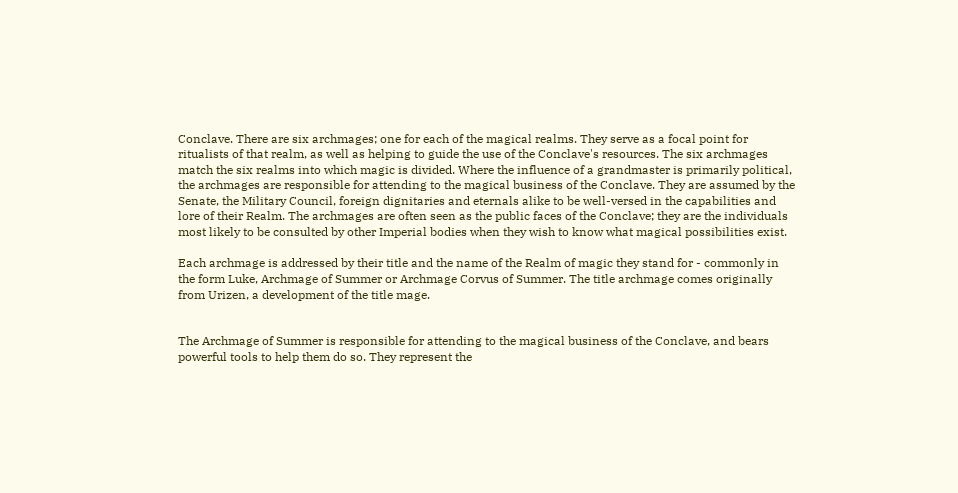Conclave. There are six archmages; one for each of the magical realms. They serve as a focal point for ritualists of that realm, as well as helping to guide the use of the Conclave's resources. The six archmages match the six realms into which magic is divided. Where the influence of a grandmaster is primarily political, the archmages are responsible for attending to the magical business of the Conclave. They are assumed by the Senate, the Military Council, foreign dignitaries and eternals alike to be well-versed in the capabilities and lore of their Realm. The archmages are often seen as the public faces of the Conclave; they are the individuals most likely to be consulted by other Imperial bodies when they wish to know what magical possibilities exist.

Each archmage is addressed by their title and the name of the Realm of magic they stand for - commonly in the form Luke, Archmage of Summer or Archmage Corvus of Summer. The title archmage comes originally from Urizen, a development of the title mage.


The Archmage of Summer is responsible for attending to the magical business of the Conclave, and bears powerful tools to help them do so. They represent the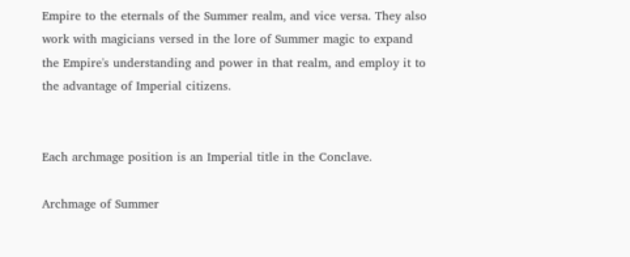Empire to the eternals of the Summer realm, and vice versa. They also work with magicians versed in the lore of Summer magic to expand the Empire's understanding and power in that realm, and employ it to the advantage of Imperial citizens.


Each archmage position is an Imperial title in the Conclave.

Archmage of Summer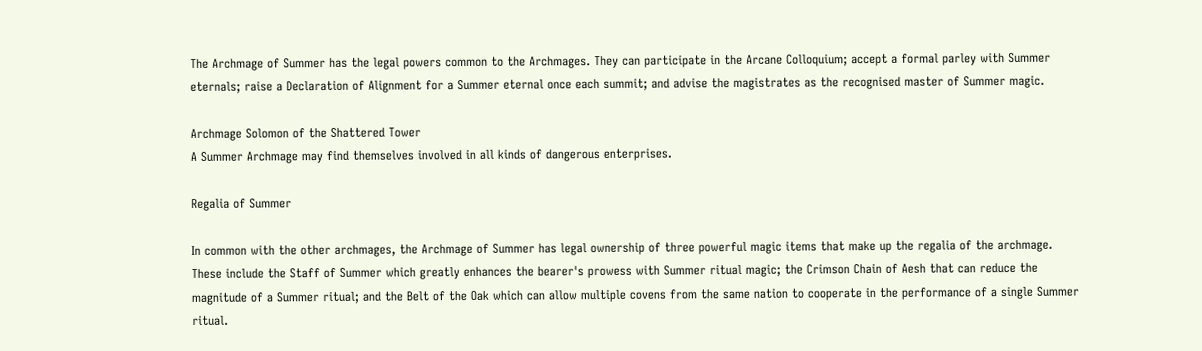The Archmage of Summer has the legal powers common to the Archmages. They can participate in the Arcane Colloquium; accept a formal parley with Summer eternals; raise a Declaration of Alignment for a Summer eternal once each summit; and advise the magistrates as the recognised master of Summer magic.

Archmage Solomon of the Shattered Tower
A Summer Archmage may find themselves involved in all kinds of dangerous enterprises.

Regalia of Summer

In common with the other archmages, the Archmage of Summer has legal ownership of three powerful magic items that make up the regalia of the archmage. These include the Staff of Summer which greatly enhances the bearer's prowess with Summer ritual magic; the Crimson Chain of Aesh that can reduce the magnitude of a Summer ritual; and the Belt of the Oak which can allow multiple covens from the same nation to cooperate in the performance of a single Summer ritual.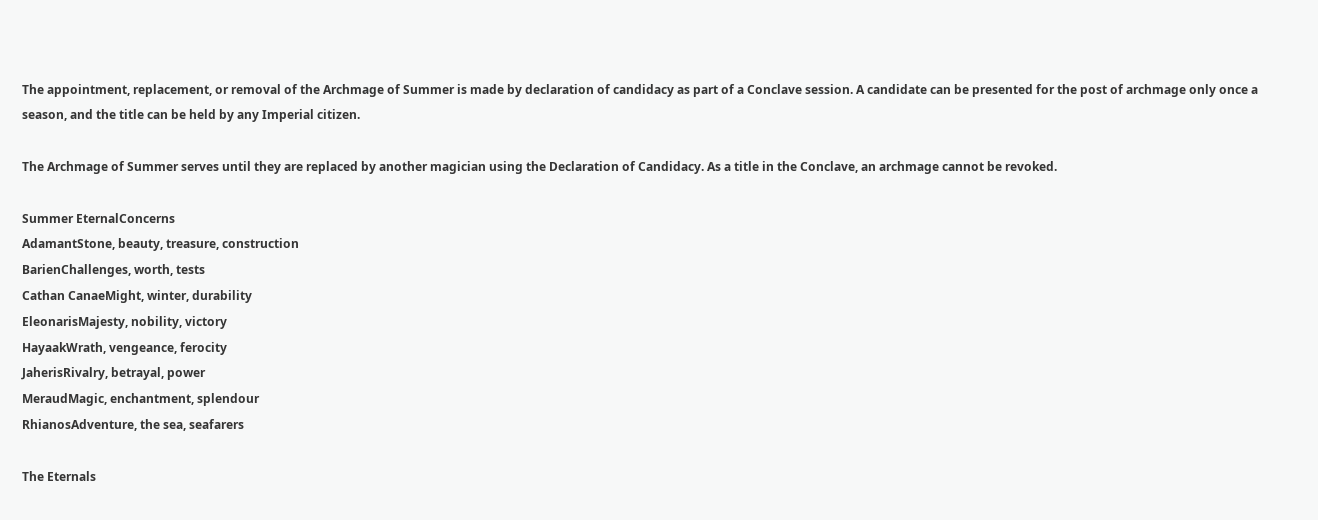The appointment, replacement, or removal of the Archmage of Summer is made by declaration of candidacy as part of a Conclave session. A candidate can be presented for the post of archmage only once a season, and the title can be held by any Imperial citizen.

The Archmage of Summer serves until they are replaced by another magician using the Declaration of Candidacy. As a title in the Conclave, an archmage cannot be revoked.

Summer EternalConcerns
AdamantStone, beauty, treasure, construction
BarienChallenges, worth, tests
Cathan CanaeMight, winter, durability
EleonarisMajesty, nobility, victory
HayaakWrath, vengeance, ferocity
JaherisRivalry, betrayal, power
MeraudMagic, enchantment, splendour
RhianosAdventure, the sea, seafarers

The Eternals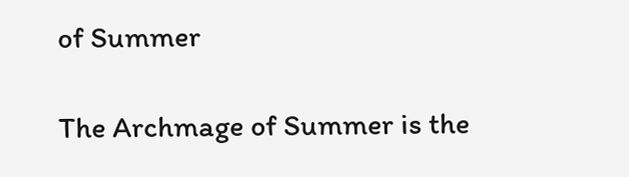of Summer

The Archmage of Summer is the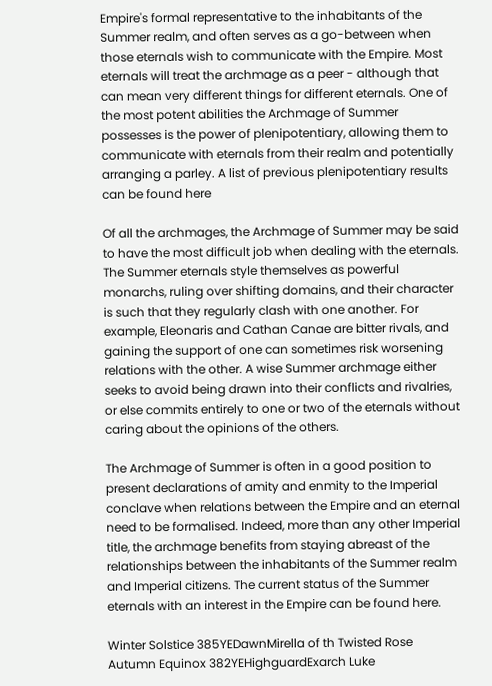Empire's formal representative to the inhabitants of the Summer realm, and often serves as a go-between when those eternals wish to communicate with the Empire. Most eternals will treat the archmage as a peer - although that can mean very different things for different eternals. One of the most potent abilities the Archmage of Summer possesses is the power of plenipotentiary, allowing them to communicate with eternals from their realm and potentially arranging a parley. A list of previous plenipotentiary results can be found here

Of all the archmages, the Archmage of Summer may be said to have the most difficult job when dealing with the eternals. The Summer eternals style themselves as powerful monarchs, ruling over shifting domains, and their character is such that they regularly clash with one another. For example, Eleonaris and Cathan Canae are bitter rivals, and gaining the support of one can sometimes risk worsening relations with the other. A wise Summer archmage either seeks to avoid being drawn into their conflicts and rivalries, or else commits entirely to one or two of the eternals without caring about the opinions of the others.

The Archmage of Summer is often in a good position to present declarations of amity and enmity to the Imperial conclave when relations between the Empire and an eternal need to be formalised. Indeed, more than any other Imperial title, the archmage benefits from staying abreast of the relationships between the inhabitants of the Summer realm and Imperial citizens. The current status of the Summer eternals with an interest in the Empire can be found here.

Winter Solstice 385YEDawnMirella of th Twisted Rose
Autumn Equinox 382YEHighguardExarch Luke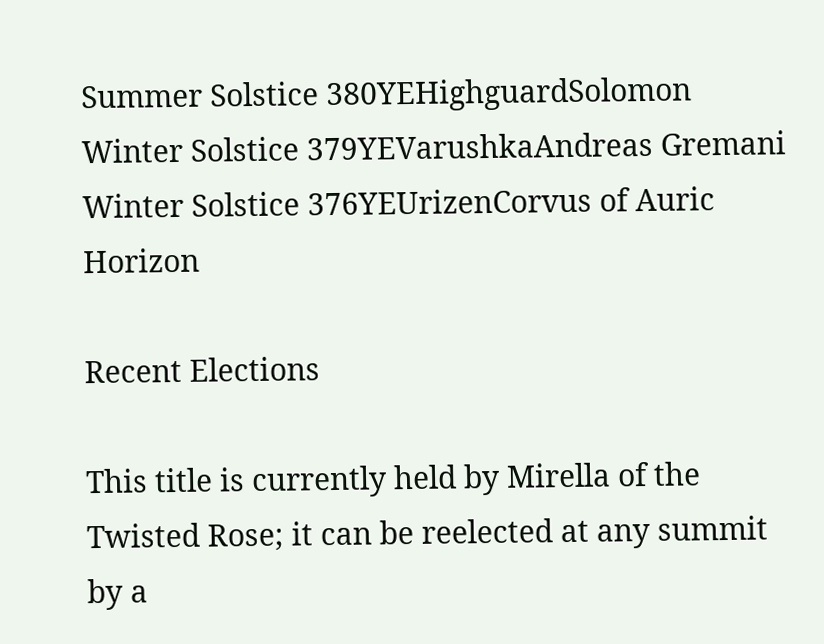Summer Solstice 380YEHighguardSolomon
Winter Solstice 379YEVarushkaAndreas Gremani
Winter Solstice 376YEUrizenCorvus of Auric Horizon

Recent Elections

This title is currently held by Mirella of the Twisted Rose; it can be reelected at any summit by a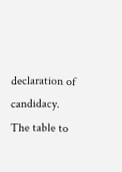declaration of candidacy. The table to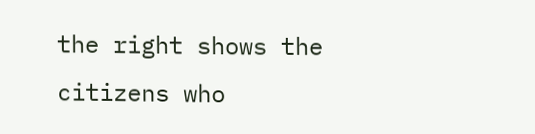the right shows the citizens who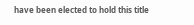have been elected to hold this title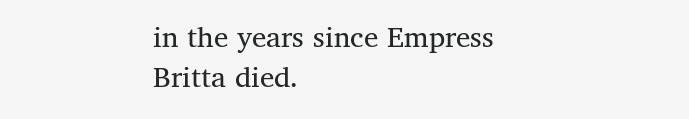in the years since Empress Britta died.